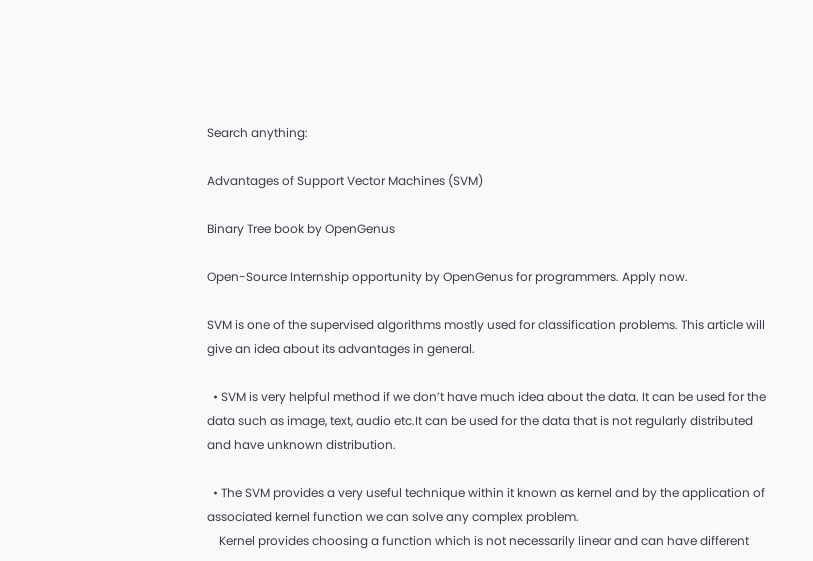Search anything:

Advantages of Support Vector Machines (SVM)

Binary Tree book by OpenGenus

Open-Source Internship opportunity by OpenGenus for programmers. Apply now.

SVM is one of the supervised algorithms mostly used for classification problems. This article will give an idea about its advantages in general.

  • SVM is very helpful method if we don’t have much idea about the data. It can be used for the data such as image, text, audio etc.It can be used for the data that is not regularly distributed and have unknown distribution.

  • The SVM provides a very useful technique within it known as kernel and by the application of associated kernel function we can solve any complex problem.
    Kernel provides choosing a function which is not necessarily linear and can have different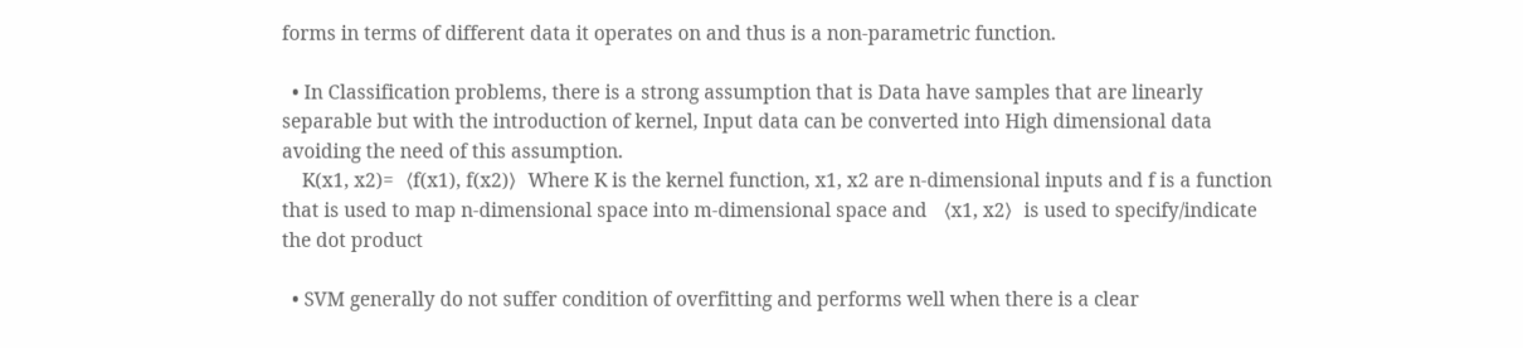forms in terms of different data it operates on and thus is a non-parametric function.

  • In Classification problems, there is a strong assumption that is Data have samples that are linearly separable but with the introduction of kernel, Input data can be converted into High dimensional data avoiding the need of this assumption.
    K(x1, x2)=〈f(x1), f(x2)〉Where K is the kernel function, x1, x2 are n-dimensional inputs and f is a function that is used to map n-dimensional space into m-dimensional space and 〈x1, x2〉is used to specify/indicate the dot product

  • SVM generally do not suffer condition of overfitting and performs well when there is a clear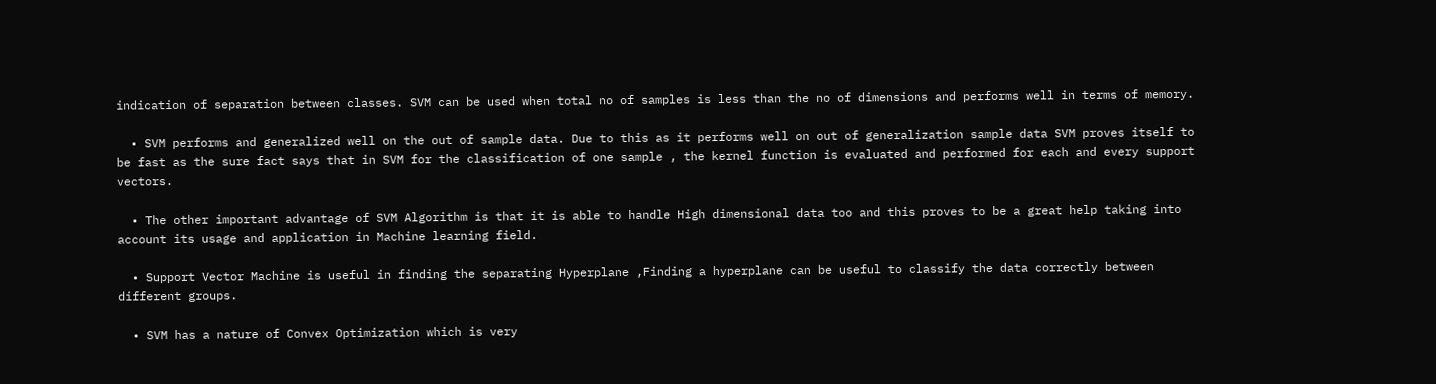indication of separation between classes. SVM can be used when total no of samples is less than the no of dimensions and performs well in terms of memory.

  • SVM performs and generalized well on the out of sample data. Due to this as it performs well on out of generalization sample data SVM proves itself to be fast as the sure fact says that in SVM for the classification of one sample , the kernel function is evaluated and performed for each and every support vectors.

  • The other important advantage of SVM Algorithm is that it is able to handle High dimensional data too and this proves to be a great help taking into account its usage and application in Machine learning field.

  • Support Vector Machine is useful in finding the separating Hyperplane ,Finding a hyperplane can be useful to classify the data correctly between different groups.

  • SVM has a nature of Convex Optimization which is very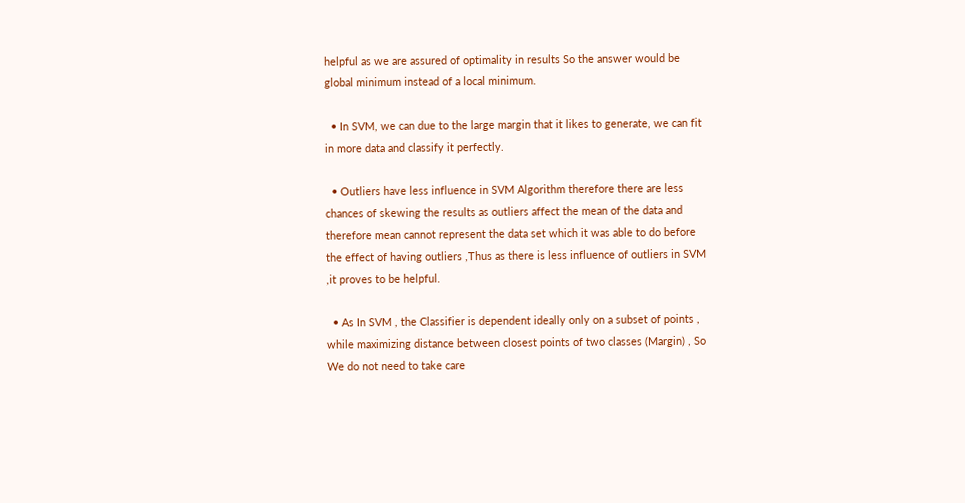helpful as we are assured of optimality in results So the answer would be global minimum instead of a local minimum.

  • In SVM, we can due to the large margin that it likes to generate, we can fit in more data and classify it perfectly.

  • Outliers have less influence in SVM Algorithm therefore there are less chances of skewing the results as outliers affect the mean of the data and therefore mean cannot represent the data set which it was able to do before the effect of having outliers ,Thus as there is less influence of outliers in SVM ,it proves to be helpful.

  • As In SVM , the Classifier is dependent ideally only on a subset of points , while maximizing distance between closest points of two classes (Margin) , So We do not need to take care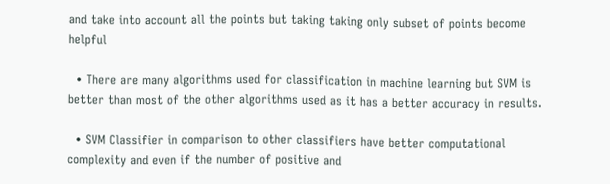and take into account all the points but taking taking only subset of points become helpful

  • There are many algorithms used for classification in machine learning but SVM is better than most of the other algorithms used as it has a better accuracy in results.

  • SVM Classifier in comparison to other classifiers have better computational complexity and even if the number of positive and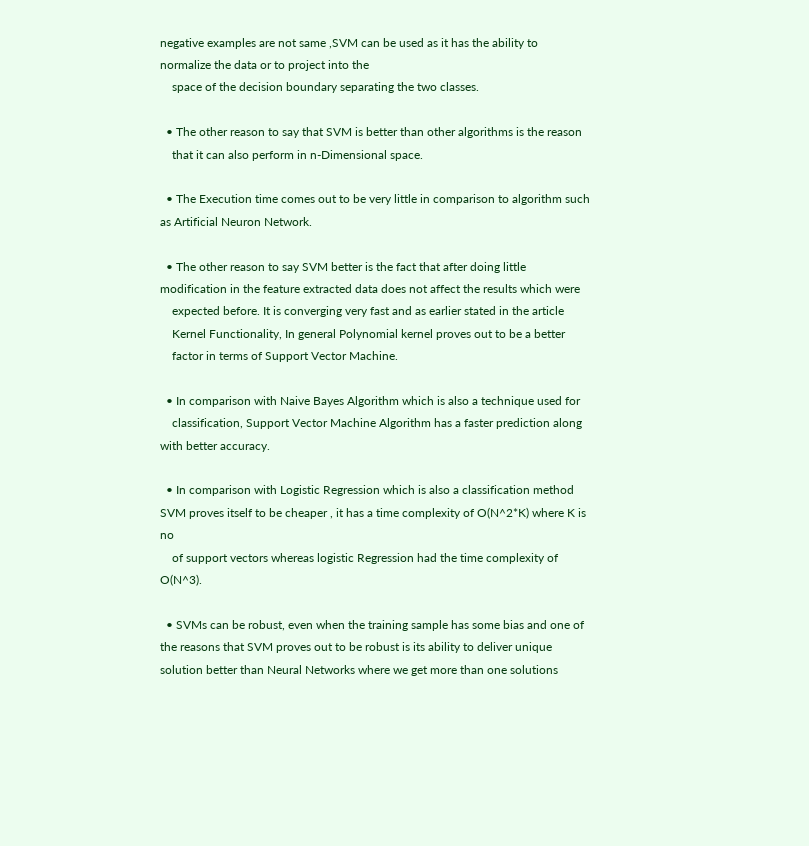negative examples are not same ,SVM can be used as it has the ability to normalize the data or to project into the
    space of the decision boundary separating the two classes.

  • The other reason to say that SVM is better than other algorithms is the reason
    that it can also perform in n-Dimensional space.

  • The Execution time comes out to be very little in comparison to algorithm such as Artificial Neuron Network.

  • The other reason to say SVM better is the fact that after doing little modification in the feature extracted data does not affect the results which were
    expected before. It is converging very fast and as earlier stated in the article
    Kernel Functionality, In general Polynomial kernel proves out to be a better
    factor in terms of Support Vector Machine.

  • In comparison with Naive Bayes Algorithm which is also a technique used for
    classification, Support Vector Machine Algorithm has a faster prediction along with better accuracy.

  • In comparison with Logistic Regression which is also a classification method SVM proves itself to be cheaper , it has a time complexity of O(N^2*K) where K is no
    of support vectors whereas logistic Regression had the time complexity of O(N^3).

  • SVMs can be robust, even when the training sample has some bias and one of the reasons that SVM proves out to be robust is its ability to deliver unique solution better than Neural Networks where we get more than one solutions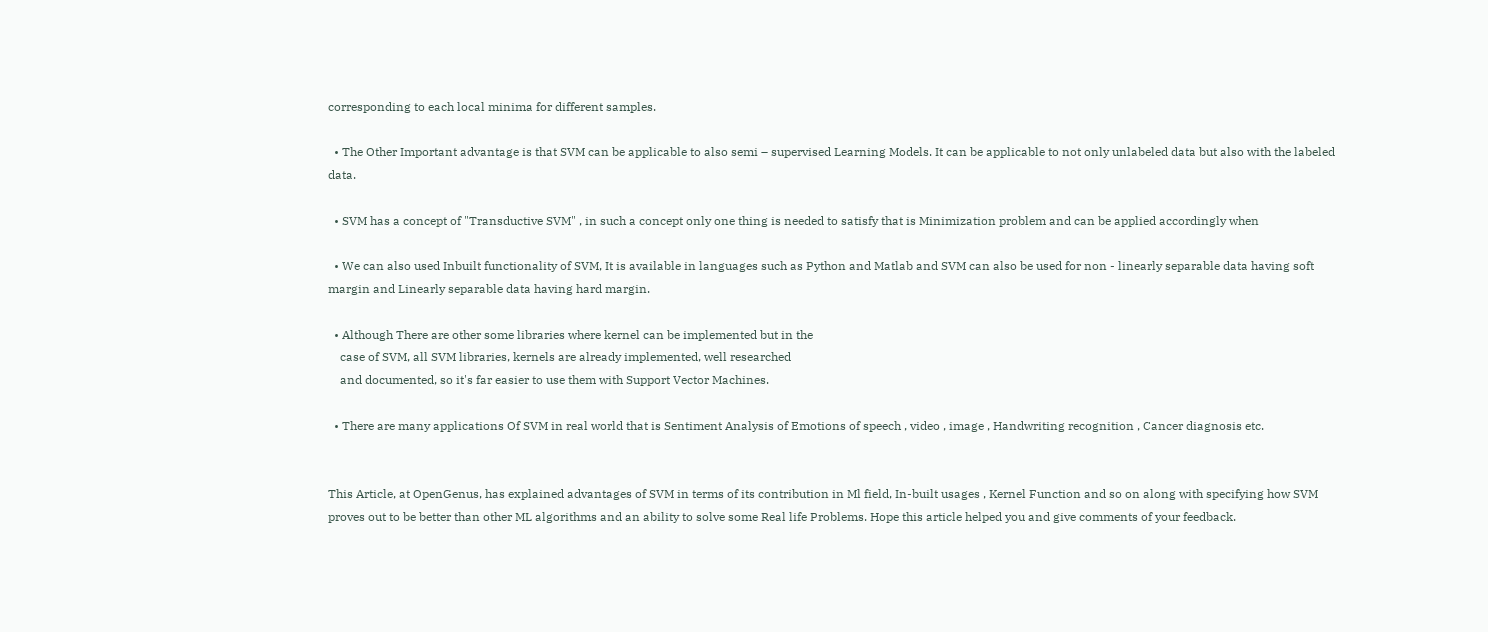corresponding to each local minima for different samples.

  • The Other Important advantage is that SVM can be applicable to also semi – supervised Learning Models. It can be applicable to not only unlabeled data but also with the labeled data.

  • SVM has a concept of "Transductive SVM" , in such a concept only one thing is needed to satisfy that is Minimization problem and can be applied accordingly when

  • We can also used Inbuilt functionality of SVM, It is available in languages such as Python and Matlab and SVM can also be used for non - linearly separable data having soft margin and Linearly separable data having hard margin.

  • Although There are other some libraries where kernel can be implemented but in the
    case of SVM, all SVM libraries, kernels are already implemented, well researched
    and documented, so it's far easier to use them with Support Vector Machines.

  • There are many applications Of SVM in real world that is Sentiment Analysis of Emotions of speech , video , image , Handwriting recognition , Cancer diagnosis etc.


This Article, at OpenGenus, has explained advantages of SVM in terms of its contribution in Ml field, In-built usages , Kernel Function and so on along with specifying how SVM proves out to be better than other ML algorithms and an ability to solve some Real life Problems. Hope this article helped you and give comments of your feedback.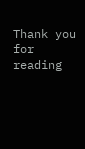Thank you for reading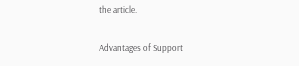the article.

Advantages of Support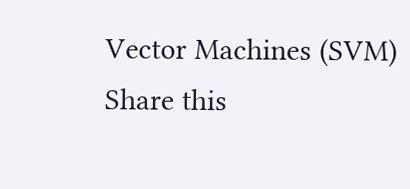Vector Machines (SVM)
Share this